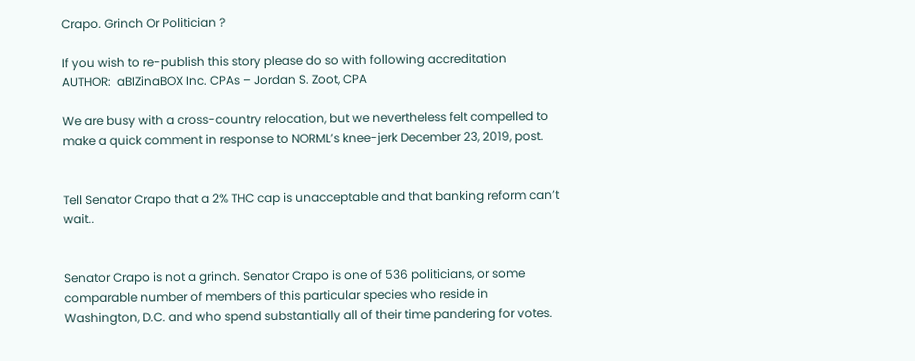Crapo. Grinch Or Politician ?

If you wish to re-publish this story please do so with following accreditation
AUTHOR:  aBIZinaBOX Inc. CPAs – Jordan S. Zoot, CPA

We are busy with a cross-country relocation, but we nevertheless felt compelled to make a quick comment in response to NORML’s knee-jerk December 23, 2019, post.


Tell Senator Crapo that a 2% THC cap is unacceptable and that banking reform can’t wait..


Senator Crapo is not a grinch. Senator Crapo is one of 536 politicians, or some comparable number of members of this particular species who reside in Washington, D.C. and who spend substantially all of their time pandering for votes.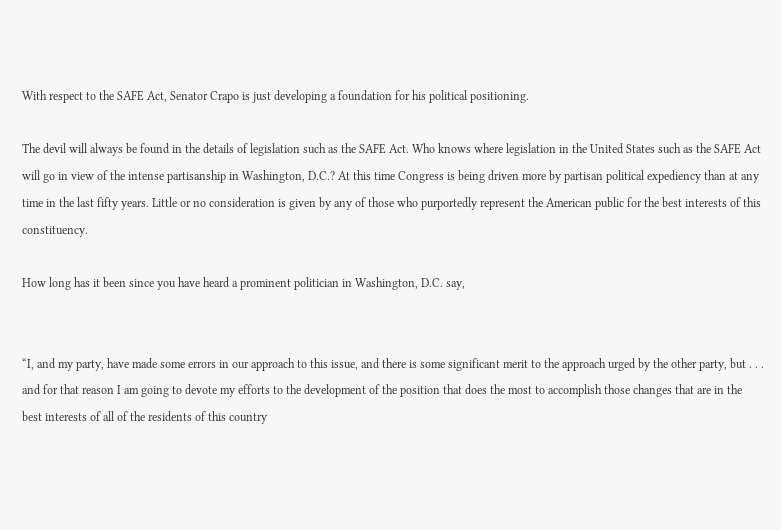With respect to the SAFE Act, Senator Crapo is just developing a foundation for his political positioning.

The devil will always be found in the details of legislation such as the SAFE Act. Who knows where legislation in the United States such as the SAFE Act will go in view of the intense partisanship in Washington, D.C.? At this time Congress is being driven more by partisan political expediency than at any time in the last fifty years. Little or no consideration is given by any of those who purportedly represent the American public for the best interests of this constituency.

How long has it been since you have heard a prominent politician in Washington, D.C. say,


“I, and my party, have made some errors in our approach to this issue, and there is some significant merit to the approach urged by the other party, but . . . and for that reason I am going to devote my efforts to the development of the position that does the most to accomplish those changes that are in the best interests of all of the residents of this country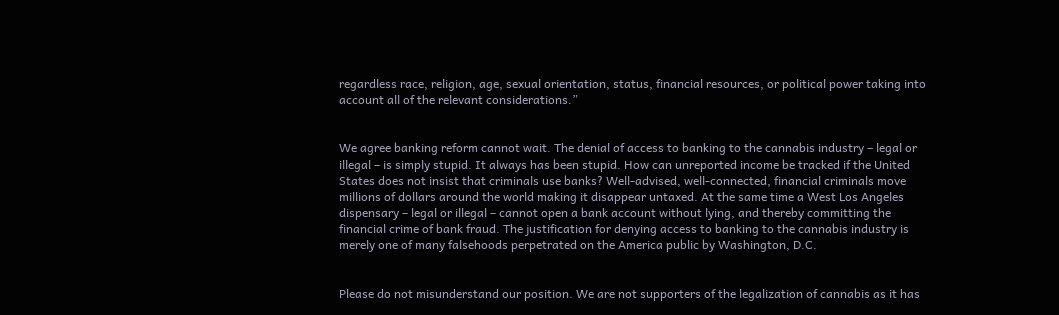regardless race, religion, age, sexual orientation, status, financial resources, or political power taking into account all of the relevant considerations.”


We agree banking reform cannot wait. The denial of access to banking to the cannabis industry – legal or illegal – is simply stupid. It always has been stupid. How can unreported income be tracked if the United States does not insist that criminals use banks? Well-advised, well-connected, financial criminals move millions of dollars around the world making it disappear untaxed. At the same time a West Los Angeles dispensary – legal or illegal – cannot open a bank account without lying, and thereby committing the financial crime of bank fraud. The justification for denying access to banking to the cannabis industry is merely one of many falsehoods perpetrated on the America public by Washington, D.C.


Please do not misunderstand our position. We are not supporters of the legalization of cannabis as it has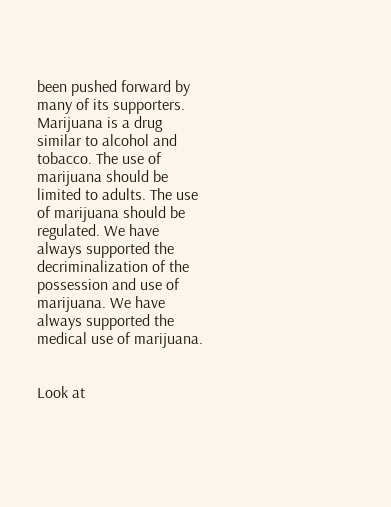been pushed forward by many of its supporters. Marijuana is a drug similar to alcohol and tobacco. The use of marijuana should be limited to adults. The use of marijuana should be regulated. We have always supported the decriminalization of the possession and use of marijuana. We have always supported the medical use of marijuana.


Look at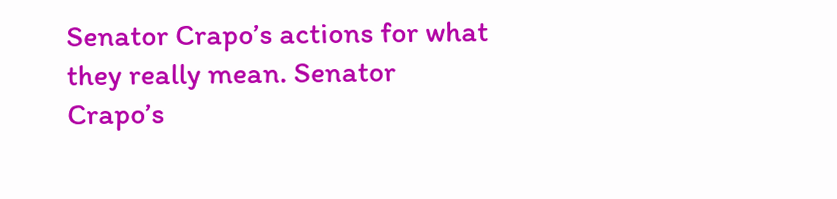Senator Crapo’s actions for what they really mean. Senator Crapo’s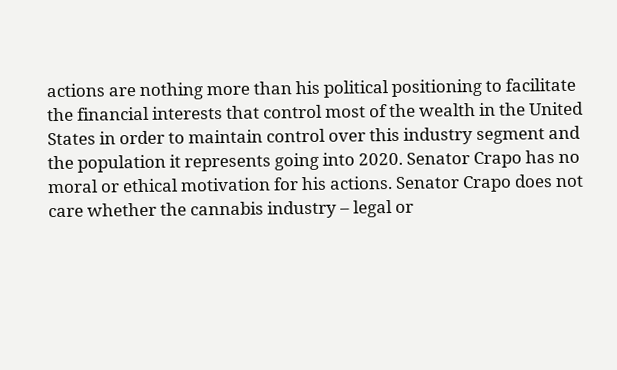actions are nothing more than his political positioning to facilitate the financial interests that control most of the wealth in the United States in order to maintain control over this industry segment and the population it represents going into 2020. Senator Crapo has no moral or ethical motivation for his actions. Senator Crapo does not care whether the cannabis industry – legal or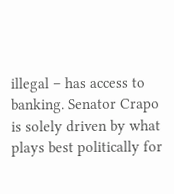illegal – has access to banking. Senator Crapo is solely driven by what plays best politically for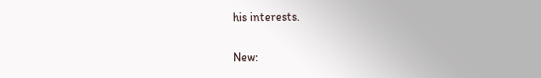his interests.

New: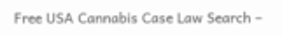Free USA Cannabis Case Law Search –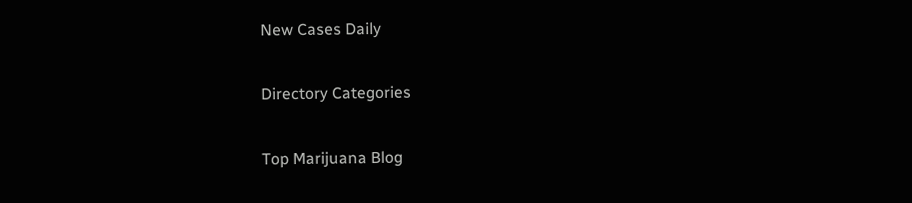New Cases Daily

Directory Categories

Top Marijuana Blog